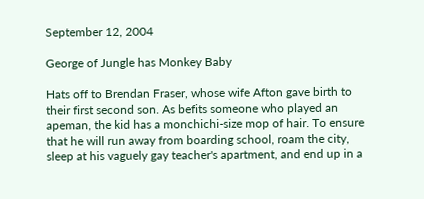September 12, 2004

George of Jungle has Monkey Baby

Hats off to Brendan Fraser, whose wife Afton gave birth to their first second son. As befits someone who played an apeman, the kid has a monchichi-size mop of hair. To ensure that he will run away from boarding school, roam the city, sleep at his vaguely gay teacher's apartment, and end up in a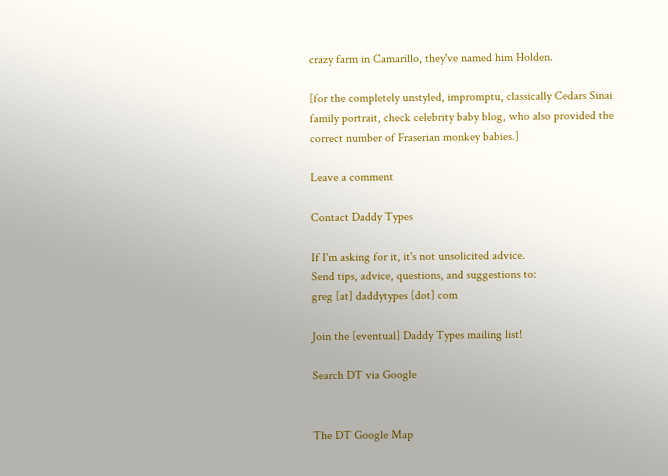crazy farm in Camarillo, they've named him Holden.

[for the completely unstyled, impromptu, classically Cedars Sinai family portrait, check celebrity baby blog, who also provided the correct number of Fraserian monkey babies.]

Leave a comment

Contact Daddy Types

If I'm asking for it, it's not unsolicited advice.
Send tips, advice, questions, and suggestions to:
greg [at] daddytypes [dot] com

Join the [eventual] Daddy Types mailing list!

Search DT via Google


The DT Google Map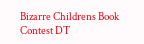Bizarre Childrens Book Contest DT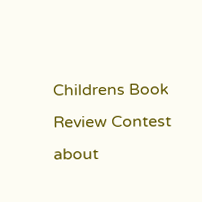Childrens Book Review Contest about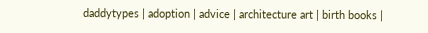daddytypes | adoption | advice | architecture art | birth books |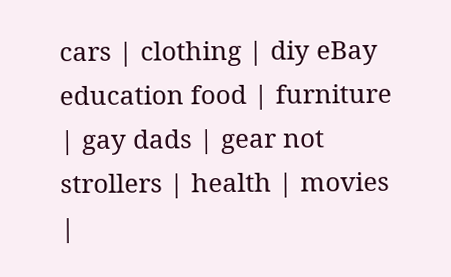cars | clothing | diy eBay education food | furniture | gay dads | gear not strollers | health | movies |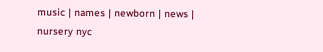music | names | newborn | news | nursery nyc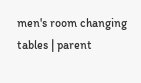men's room changing tables | parent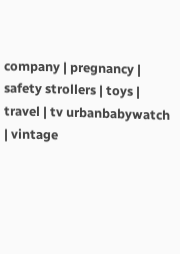company | pregnancy | safety strollers | toys | travel | tv urbanbabywatch | vintage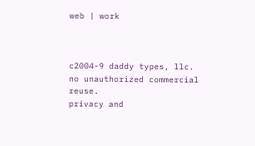web | work



c2004-9 daddy types, llc.
no unauthorized commercial reuse.
privacy and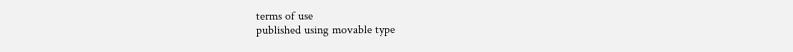terms of use
published using movable type